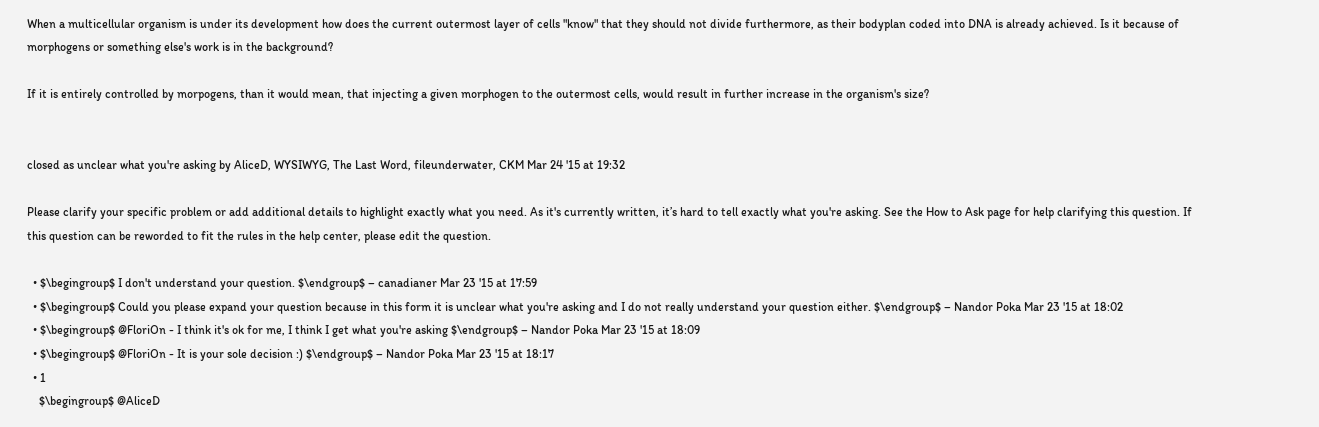When a multicellular organism is under its development how does the current outermost layer of cells "know" that they should not divide furthermore, as their bodyplan coded into DNA is already achieved. Is it because of morphogens or something else's work is in the background?

If it is entirely controlled by morpogens, than it would mean, that injecting a given morphogen to the outermost cells, would result in further increase in the organism's size?


closed as unclear what you're asking by AliceD, WYSIWYG, The Last Word, fileunderwater, CKM Mar 24 '15 at 19:32

Please clarify your specific problem or add additional details to highlight exactly what you need. As it's currently written, it’s hard to tell exactly what you're asking. See the How to Ask page for help clarifying this question. If this question can be reworded to fit the rules in the help center, please edit the question.

  • $\begingroup$ I don't understand your question. $\endgroup$ – canadianer Mar 23 '15 at 17:59
  • $\begingroup$ Could you please expand your question because in this form it is unclear what you're asking and I do not really understand your question either. $\endgroup$ – Nandor Poka Mar 23 '15 at 18:02
  • $\begingroup$ @FloriOn - I think it's ok for me, I think I get what you're asking $\endgroup$ – Nandor Poka Mar 23 '15 at 18:09
  • $\begingroup$ @FloriOn - It is your sole decision :) $\endgroup$ – Nandor Poka Mar 23 '15 at 18:17
  • 1
    $\begingroup$ @AliceD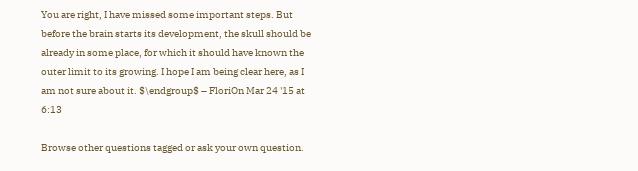You are right, I have missed some important steps. But before the brain starts its development, the skull should be already in some place, for which it should have known the outer limit to its growing. I hope I am being clear here, as I am not sure about it. $\endgroup$ – FloriOn Mar 24 '15 at 6:13

Browse other questions tagged or ask your own question.